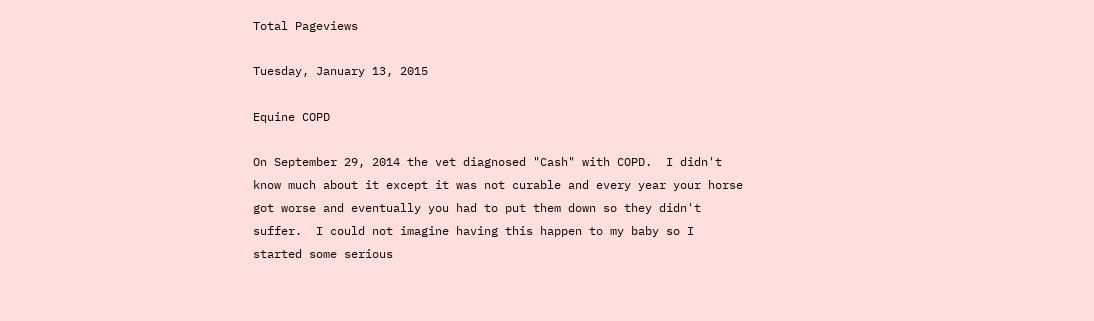Total Pageviews

Tuesday, January 13, 2015

Equine COPD

On September 29, 2014 the vet diagnosed "Cash" with COPD.  I didn't know much about it except it was not curable and every year your horse got worse and eventually you had to put them down so they didn't suffer.  I could not imagine having this happen to my baby so I started some serious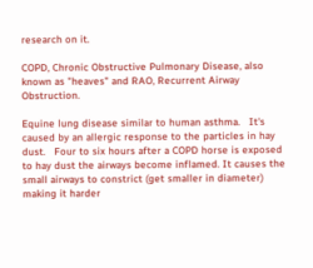research on it.

COPD, Chronic Obstructive Pulmonary Disease, also known as "heaves" and RAO, Recurrent Airway Obstruction.

Equine lung disease similar to human asthma.   It's caused by an allergic response to the particles in hay dust.   Four to six hours after a COPD horse is exposed to hay dust the airways become inflamed. It causes the small airways to constrict (get smaller in diameter) making it harder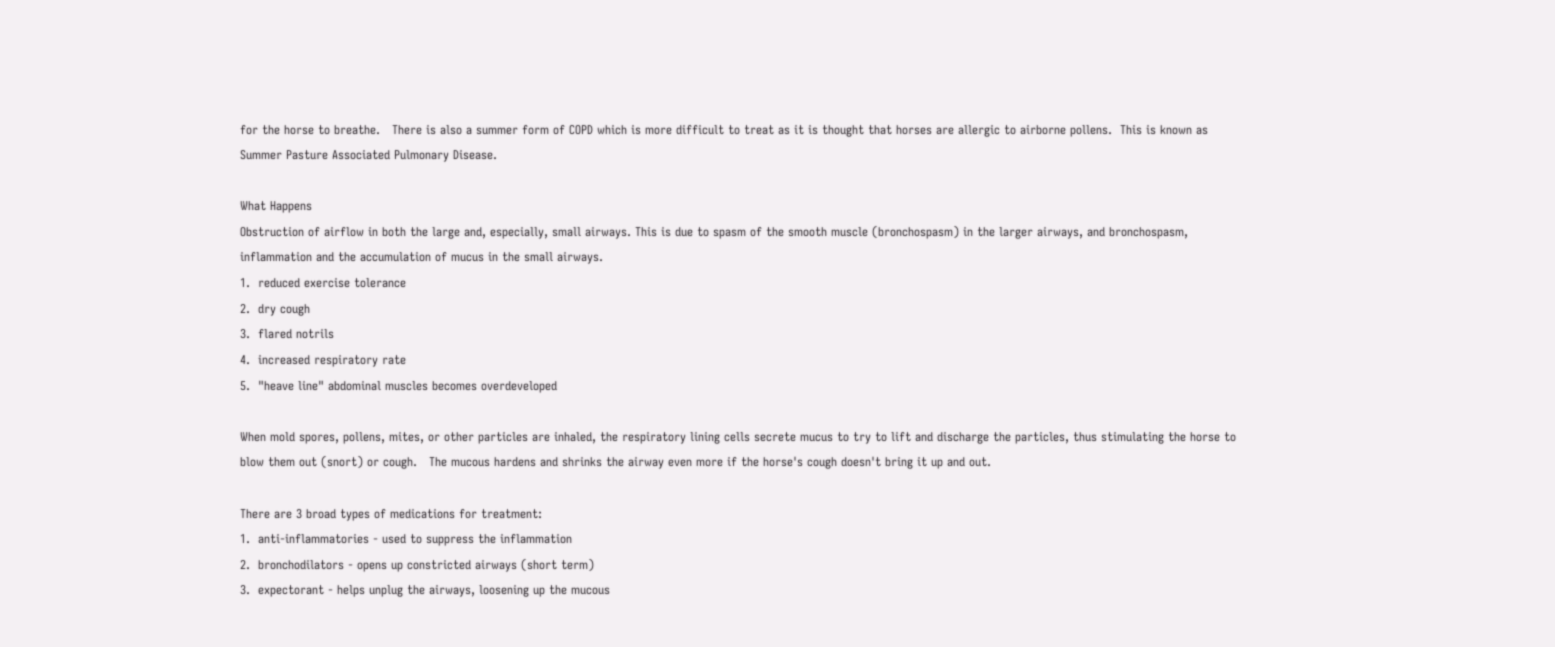for the horse to breathe.   There is also a summer form of COPD which is more difficult to treat as it is thought that horses are allergic to airborne pollens.  This is known as Summer Pasture Associated Pulmonary Disease.

What Happens
Obstruction of airflow in both the large and, especially, small airways. This is due to spasm of the smooth muscle (bronchospasm) in the larger airways, and bronchospasm, inflammation and the accumulation of mucus in the small airways.
1.  reduced exercise tolerance
2.  dry cough
3.  flared notrils
4.  increased respiratory rate
5.  "heave line" abdominal muscles becomes overdeveloped

When mold spores, pollens, mites, or other particles are inhaled, the respiratory lining cells secrete mucus to try to lift and discharge the particles, thus stimulating the horse to blow them out (snort) or cough.   The mucous hardens and shrinks the airway even more if the horse's cough doesn't bring it up and out.

There are 3 broad types of medications for treatment:
1.  anti-inflammatories - used to suppress the inflammation
2.  bronchodilators - opens up constricted airways (short term)
3.  expectorant - helps unplug the airways, loosening up the mucous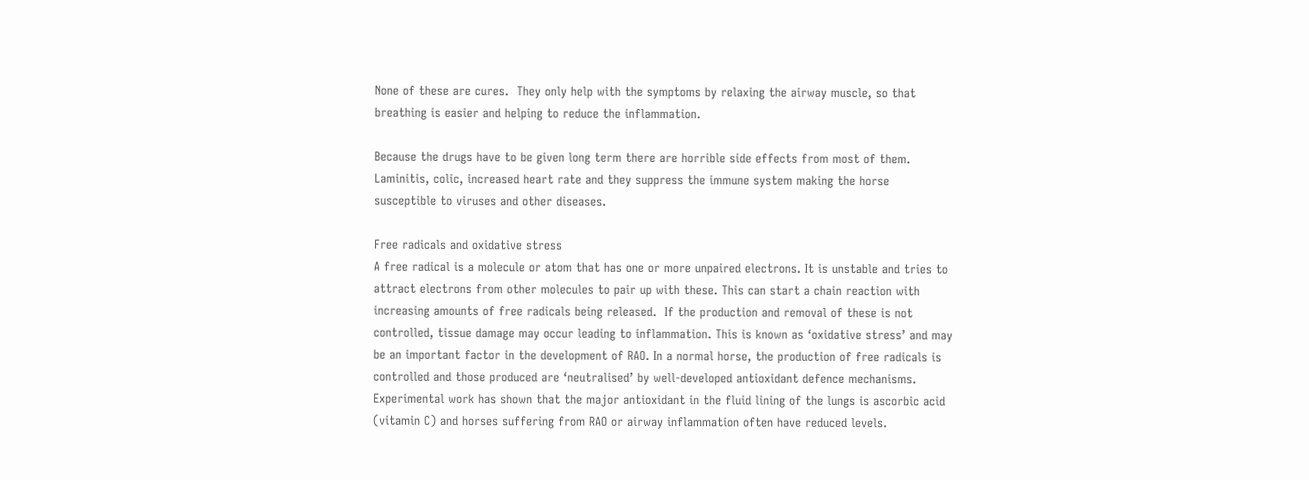None of these are cures.  They only help with the symptoms by relaxing the airway muscle, so that breathing is easier and helping to reduce the inflammation.

Because the drugs have to be given long term there are horrible side effects from most of them. Laminitis, colic, increased heart rate and they suppress the immune system making the horse susceptible to viruses and other diseases.

Free radicals and oxidative stress
A free radical is a molecule or atom that has one or more unpaired electrons. It is unstable and tries to attract electrons from other molecules to pair up with these. This can start a chain reaction with increasing amounts of free radicals being released.  If the production and removal of these is not controlled, tissue damage may occur leading to inflammation. This is known as ‘oxidative stress’ and may be an important factor in the development of RAO. In a normal horse, the production of free radicals is controlled and those produced are ‘neutralised’ by well-developed antioxidant defence mechanisms. Experimental work has shown that the major antioxidant in the fluid lining of the lungs is ascorbic acid (vitamin C) and horses suffering from RAO or airway inflammation often have reduced levels.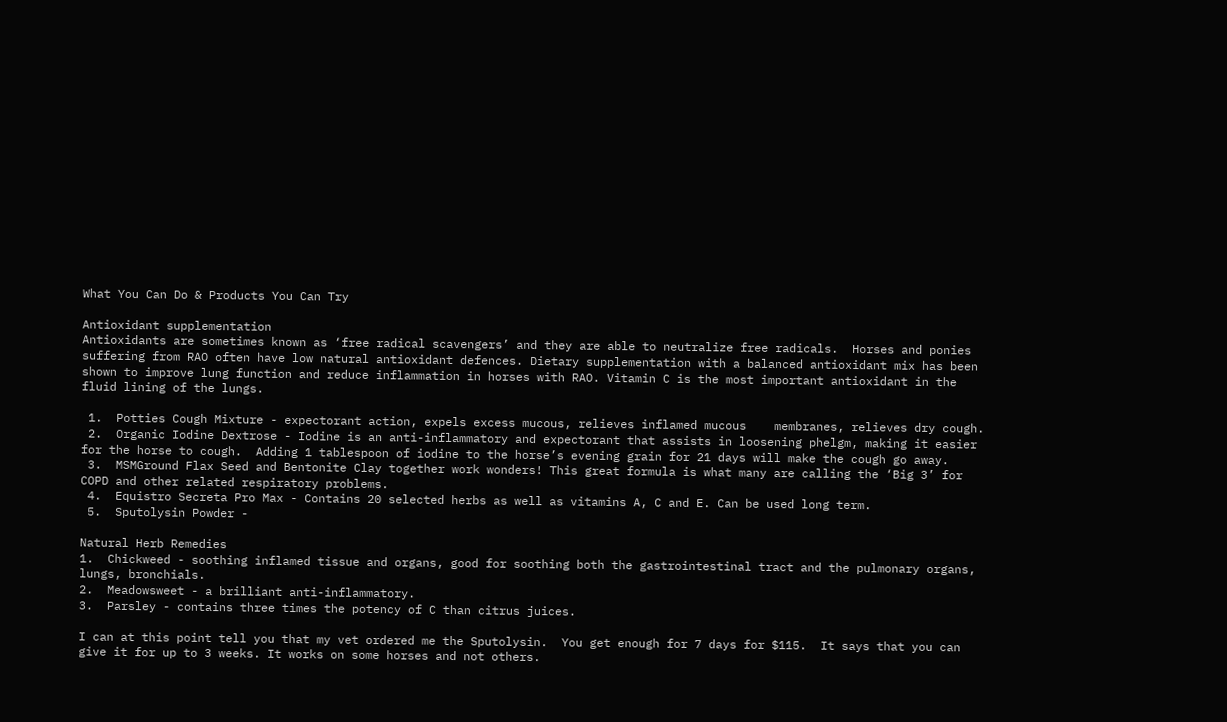What You Can Do & Products You Can Try

Antioxidant supplementation
Antioxidants are sometimes known as ‘free radical scavengers’ and they are able to neutralize free radicals.  Horses and ponies suffering from RAO often have low natural antioxidant defences. Dietary supplementation with a balanced antioxidant mix has been shown to improve lung function and reduce inflammation in horses with RAO. Vitamin C is the most important antioxidant in the fluid lining of the lungs.

 1.  Potties Cough Mixture - expectorant action, expels excess mucous, relieves inflamed mucous    membranes, relieves dry cough.
 2.  Organic Iodine Dextrose - Iodine is an anti-inflammatory and expectorant that assists in loosening phelgm, making it easier for the horse to cough.  Adding 1 tablespoon of iodine to the horse’s evening grain for 21 days will make the cough go away.
 3.  MSMGround Flax Seed and Bentonite Clay together work wonders! This great formula is what many are calling the ‘Big 3’ for COPD and other related respiratory problems.
 4.  Equistro Secreta Pro Max - Contains 20 selected herbs as well as vitamins A, C and E. Can be used long term.
 5.  Sputolysin Powder -

Natural Herb Remedies
1.  Chickweed - soothing inflamed tissue and organs, good for soothing both the gastrointestinal tract and the pulmonary organs, lungs, bronchials.
2.  Meadowsweet - a brilliant anti-inflammatory.
3.  Parsley - contains three times the potency of C than citrus juices.

I can at this point tell you that my vet ordered me the Sputolysin.  You get enough for 7 days for $115.  It says that you can give it for up to 3 weeks. It works on some horses and not others.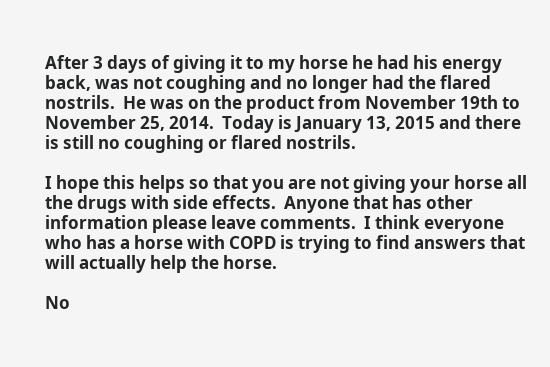After 3 days of giving it to my horse he had his energy back, was not coughing and no longer had the flared nostrils.  He was on the product from November 19th to November 25, 2014.  Today is January 13, 2015 and there is still no coughing or flared nostrils.

I hope this helps so that you are not giving your horse all the drugs with side effects.  Anyone that has other information please leave comments.  I think everyone who has a horse with COPD is trying to find answers that will actually help the horse.

No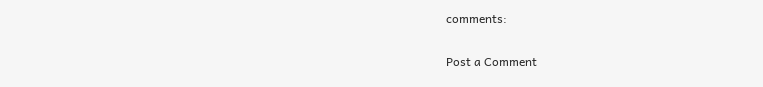comments:

Post a Comment